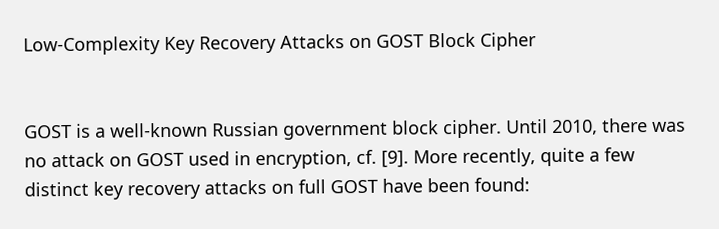Low-Complexity Key Recovery Attacks on GOST Block Cipher


GOST is a well-known Russian government block cipher. Until 2010, there was no attack on GOST used in encryption, cf. [9]. More recently, quite a few distinct key recovery attacks on full GOST have been found: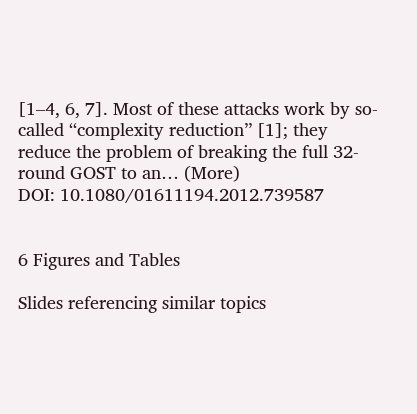[1–4, 6, 7]. Most of these attacks work by so-called ‘‘complexity reduction’’ [1]; they reduce the problem of breaking the full 32-round GOST to an… (More)
DOI: 10.1080/01611194.2012.739587


6 Figures and Tables

Slides referencing similar topics